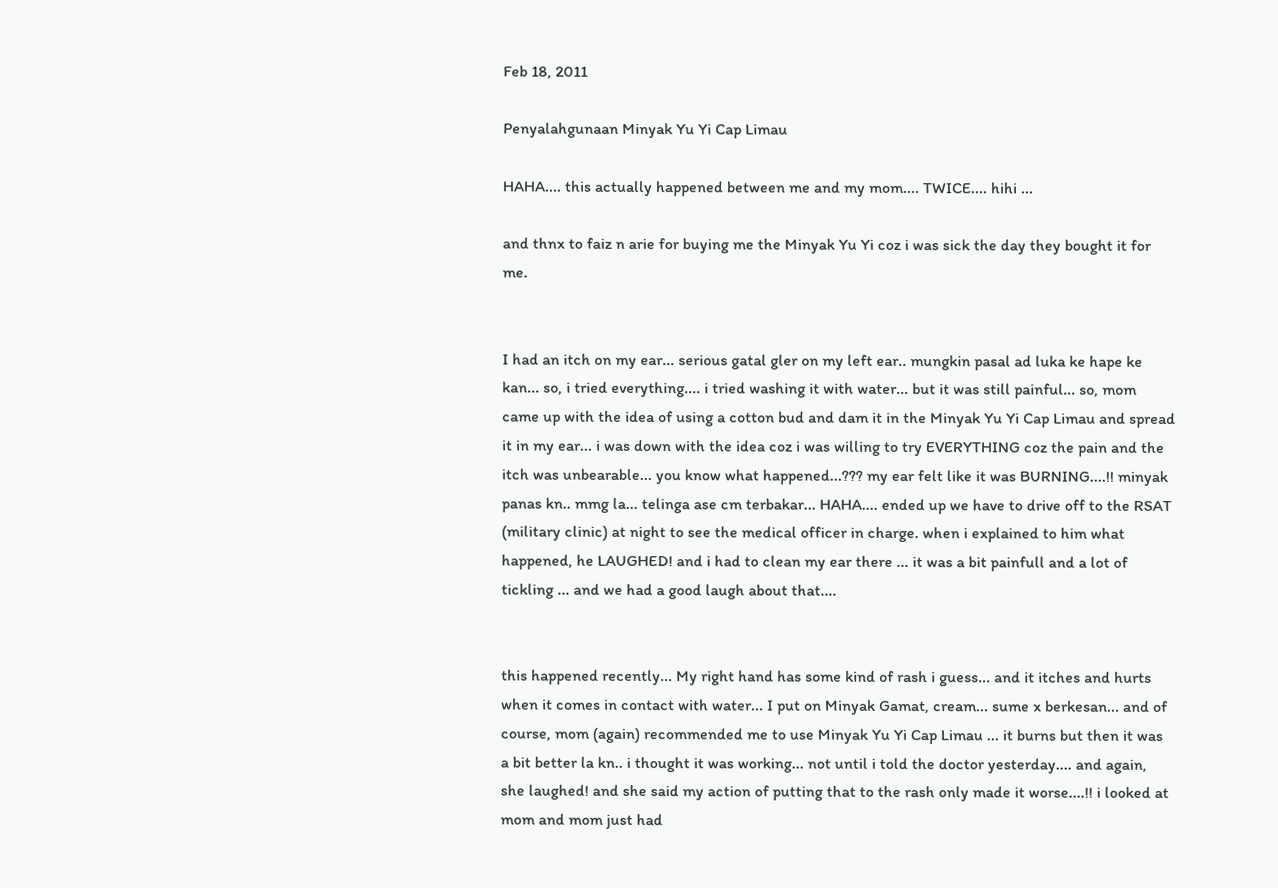Feb 18, 2011

Penyalahgunaan Minyak Yu Yi Cap Limau

HAHA.... this actually happened between me and my mom.... TWICE.... hihi ...

and thnx to faiz n arie for buying me the Minyak Yu Yi coz i was sick the day they bought it for me.


I had an itch on my ear... serious gatal gler on my left ear.. mungkin pasal ad luka ke hape ke kan... so, i tried everything.... i tried washing it with water... but it was still painful... so, mom came up with the idea of using a cotton bud and dam it in the Minyak Yu Yi Cap Limau and spread it in my ear... i was down with the idea coz i was willing to try EVERYTHING coz the pain and the itch was unbearable... you know what happened...??? my ear felt like it was BURNING....!! minyak panas kn.. mmg la... telinga ase cm terbakar... HAHA.... ended up we have to drive off to the RSAT (military clinic) at night to see the medical officer in charge. when i explained to him what happened, he LAUGHED! and i had to clean my ear there ... it was a bit painfull and a lot of tickling ... and we had a good laugh about that....


this happened recently... My right hand has some kind of rash i guess... and it itches and hurts when it comes in contact with water... I put on Minyak Gamat, cream... sume x berkesan... and of course, mom (again) recommended me to use Minyak Yu Yi Cap Limau ... it burns but then it was a bit better la kn.. i thought it was working... not until i told the doctor yesterday.... and again, she laughed! and she said my action of putting that to the rash only made it worse....!! i looked at mom and mom just had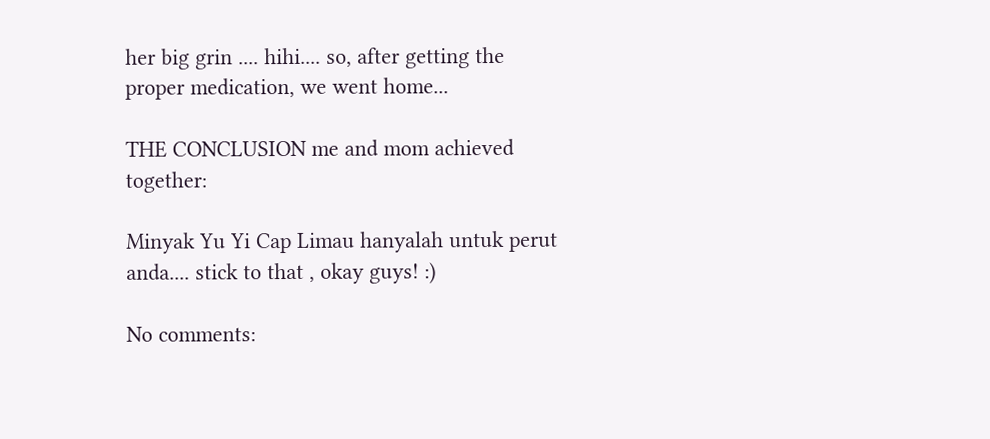her big grin .... hihi.... so, after getting the proper medication, we went home...

THE CONCLUSION me and mom achieved together:

Minyak Yu Yi Cap Limau hanyalah untuk perut anda.... stick to that , okay guys! :)

No comments: